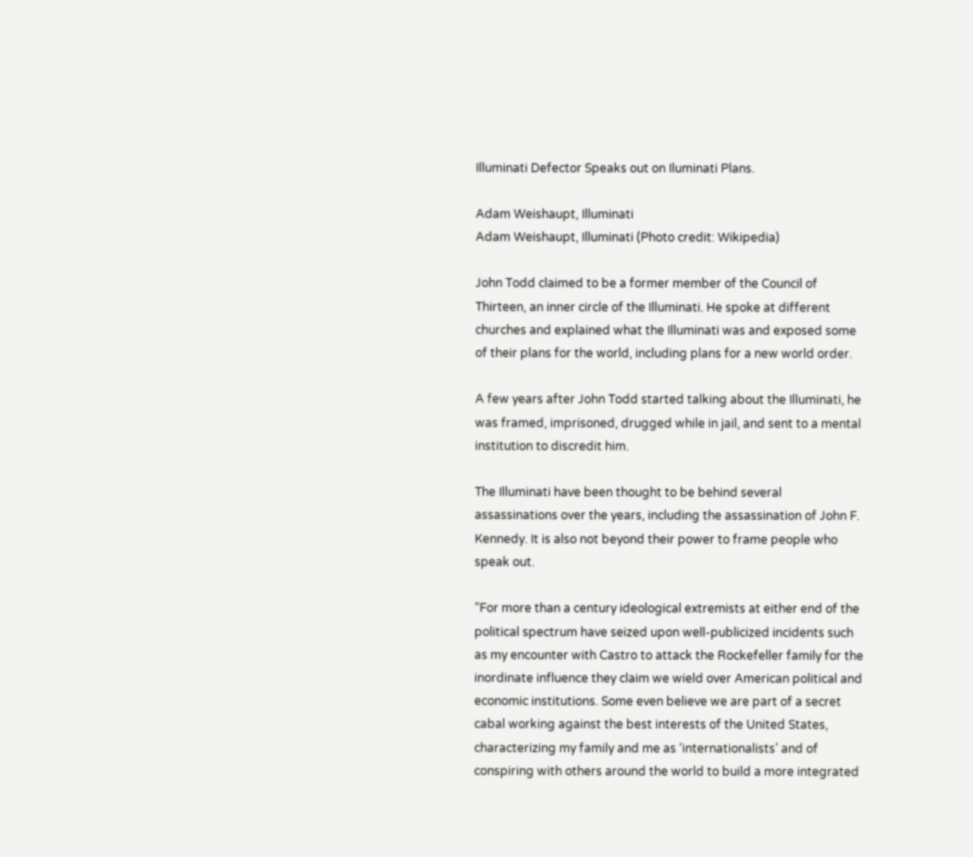Illuminati Defector Speaks out on Iluminati Plans.

Adam Weishaupt, Illuminati
Adam Weishaupt, Illuminati (Photo credit: Wikipedia)

John Todd claimed to be a former member of the Council of Thirteen, an inner circle of the Illuminati. He spoke at different churches and explained what the Illuminati was and exposed some of their plans for the world, including plans for a new world order.

A few years after John Todd started talking about the Illuminati, he was framed, imprisoned, drugged while in jail, and sent to a mental institution to discredit him.

The Illuminati have been thought to be behind several assassinations over the years, including the assassination of John F. Kennedy. It is also not beyond their power to frame people who speak out.

“For more than a century ideological extremists at either end of the political spectrum have seized upon well-publicized incidents such as my encounter with Castro to attack the Rockefeller family for the inordinate influence they claim we wield over American political and economic institutions. Some even believe we are part of a secret cabal working against the best interests of the United States, characterizing my family and me as ‘internationalists’ and of conspiring with others around the world to build a more integrated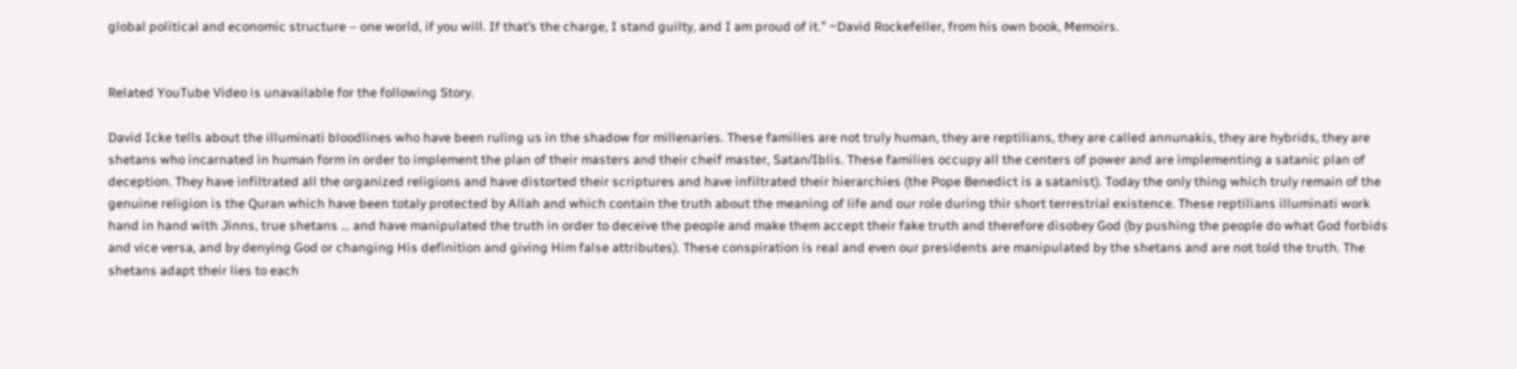global political and economic structure – one world, if you will. If that’s the charge, I stand guilty, and I am proud of it.” ~David Rockefeller, from his own book, Memoirs.


Related YouTube Video is unavailable for the following Story.

David Icke tells about the illuminati bloodlines who have been ruling us in the shadow for millenaries. These families are not truly human, they are reptilians, they are called annunakis, they are hybrids, they are shetans who incarnated in human form in order to implement the plan of their masters and their cheif master, Satan/Iblis. These families occupy all the centers of power and are implementing a satanic plan of deception. They have infiltrated all the organized religions and have distorted their scriptures and have infiltrated their hierarchies (the Pope Benedict is a satanist). Today the only thing which truly remain of the genuine religion is the Quran which have been totaly protected by Allah and which contain the truth about the meaning of life and our role during thir short terrestrial existence. These reptilians illuminati work hand in hand with Jinns, true shetans … and have manipulated the truth in order to deceive the people and make them accept their fake truth and therefore disobey God (by pushing the people do what God forbids and vice versa, and by denying God or changing His definition and giving Him false attributes). These conspiration is real and even our presidents are manipulated by the shetans and are not told the truth. The shetans adapt their lies to each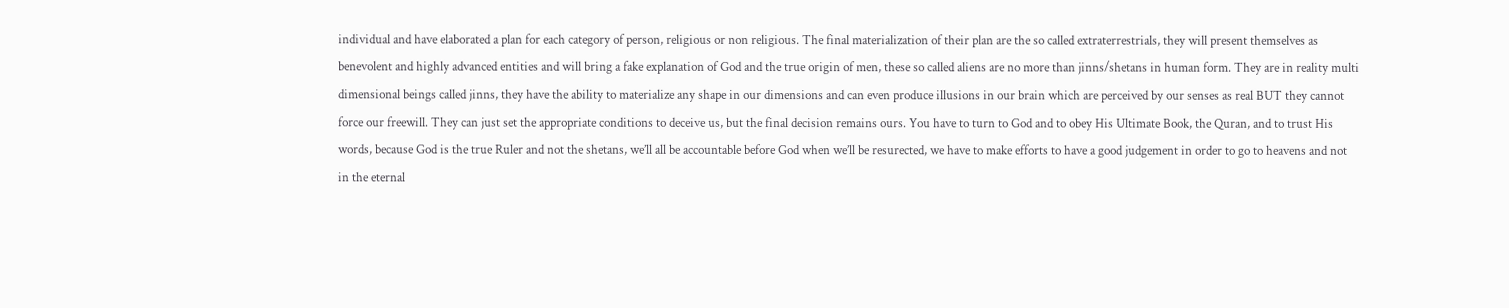individual and have elaborated a plan for each category of person, religious or non religious. The final materialization of their plan are the so called extraterrestrials, they will present themselves as benevolent and highly advanced entities and will bring a fake explanation of God and the true origin of men, these so called aliens are no more than jinns/shetans in human form. They are in reality multi dimensional beings called jinns, they have the ability to materialize any shape in our dimensions and can even produce illusions in our brain which are perceived by our senses as real BUT they cannot force our freewill. They can just set the appropriate conditions to deceive us, but the final decision remains ours. You have to turn to God and to obey His Ultimate Book, the Quran, and to trust His words, because God is the true Ruler and not the shetans, we’ll all be accountable before God when we’ll be resurected, we have to make efforts to have a good judgement in order to go to heavens and not in the eternal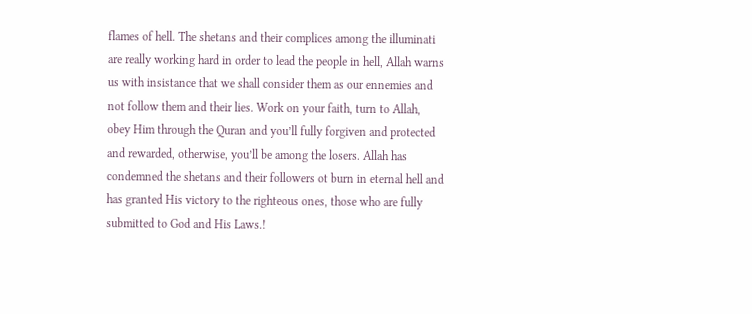flames of hell. The shetans and their complices among the illuminati are really working hard in order to lead the people in hell, Allah warns us with insistance that we shall consider them as our ennemies and not follow them and their lies. Work on your faith, turn to Allah, obey Him through the Quran and you’ll fully forgiven and protected and rewarded, otherwise, you’ll be among the losers. Allah has condemned the shetans and their followers ot burn in eternal hell and has granted His victory to the righteous ones, those who are fully submitted to God and His Laws.!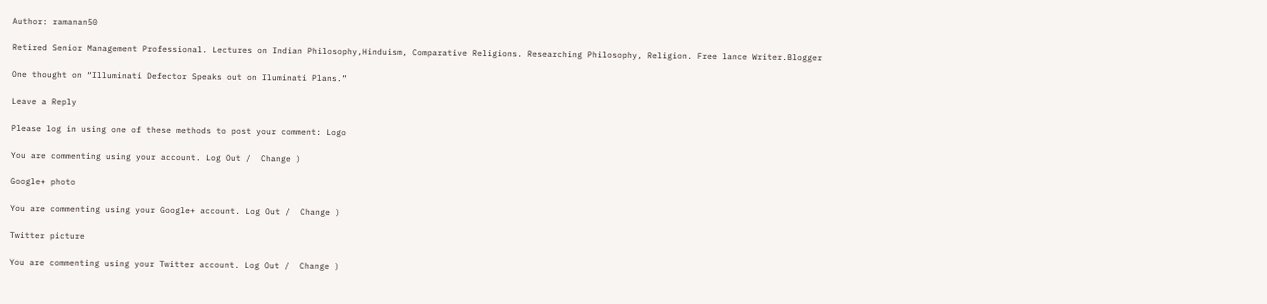Author: ramanan50

Retired Senior Management Professional. Lectures on Indian Philosophy,Hinduism, Comparative Religions. Researching Philosophy, Religion. Free lance Writer.Blogger

One thought on “Illuminati Defector Speaks out on Iluminati Plans.”

Leave a Reply

Please log in using one of these methods to post your comment: Logo

You are commenting using your account. Log Out /  Change )

Google+ photo

You are commenting using your Google+ account. Log Out /  Change )

Twitter picture

You are commenting using your Twitter account. Log Out /  Change )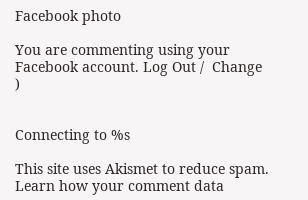Facebook photo

You are commenting using your Facebook account. Log Out /  Change )


Connecting to %s

This site uses Akismet to reduce spam. Learn how your comment data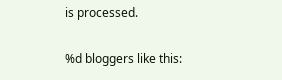is processed.

%d bloggers like this: